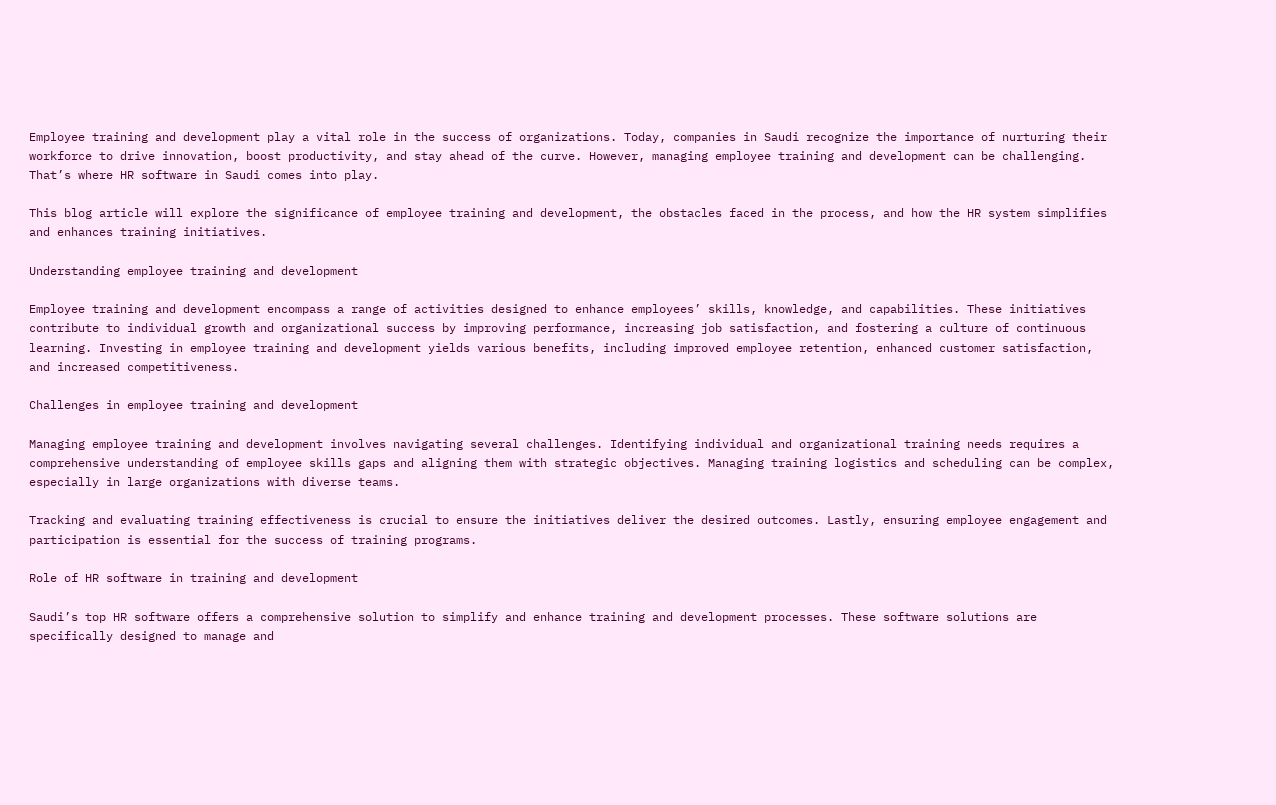Employee training and development play a vital role in the success of organizations. Today, companies in Saudi recognize the importance of nurturing their workforce to drive innovation, boost productivity, and stay ahead of the curve. However, managing employee training and development can be challenging. That’s where HR software in Saudi comes into play.

This blog article will explore the significance of employee training and development, the obstacles faced in the process, and how the HR system simplifies and enhances training initiatives.

Understanding employee training and development

Employee training and development encompass a range of activities designed to enhance employees’ skills, knowledge, and capabilities. These initiatives contribute to individual growth and organizational success by improving performance, increasing job satisfaction, and fostering a culture of continuous learning. Investing in employee training and development yields various benefits, including improved employee retention, enhanced customer satisfaction, and increased competitiveness.

Challenges in employee training and development

Managing employee training and development involves navigating several challenges. Identifying individual and organizational training needs requires a comprehensive understanding of employee skills gaps and aligning them with strategic objectives. Managing training logistics and scheduling can be complex, especially in large organizations with diverse teams.

Tracking and evaluating training effectiveness is crucial to ensure the initiatives deliver the desired outcomes. Lastly, ensuring employee engagement and participation is essential for the success of training programs.

Role of HR software in training and development

Saudi’s top HR software offers a comprehensive solution to simplify and enhance training and development processes. These software solutions are specifically designed to manage and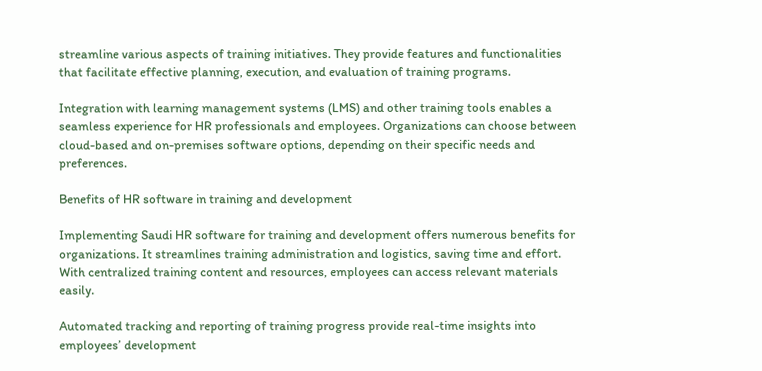streamline various aspects of training initiatives. They provide features and functionalities that facilitate effective planning, execution, and evaluation of training programs.

Integration with learning management systems (LMS) and other training tools enables a seamless experience for HR professionals and employees. Organizations can choose between cloud-based and on-premises software options, depending on their specific needs and preferences.

Benefits of HR software in training and development

Implementing Saudi HR software for training and development offers numerous benefits for organizations. It streamlines training administration and logistics, saving time and effort. With centralized training content and resources, employees can access relevant materials easily.

Automated tracking and reporting of training progress provide real-time insights into employees’ development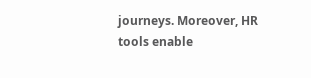journeys. Moreover, HR tools enable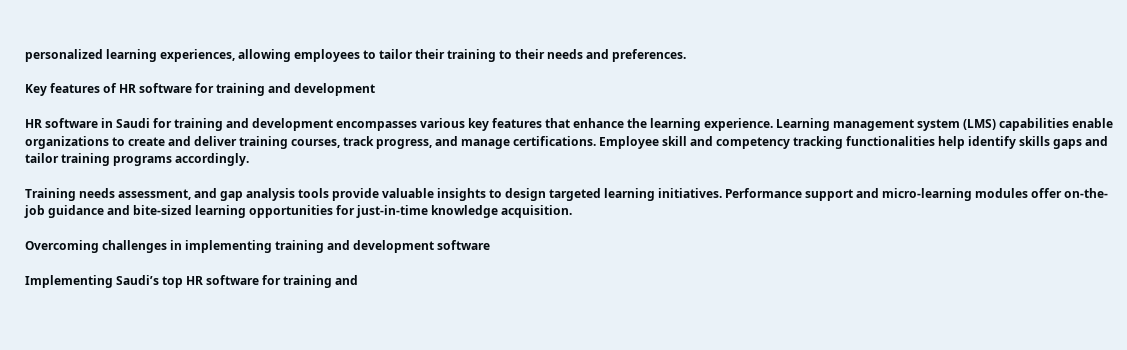personalized learning experiences, allowing employees to tailor their training to their needs and preferences.

Key features of HR software for training and development

HR software in Saudi for training and development encompasses various key features that enhance the learning experience. Learning management system (LMS) capabilities enable organizations to create and deliver training courses, track progress, and manage certifications. Employee skill and competency tracking functionalities help identify skills gaps and tailor training programs accordingly.

Training needs assessment, and gap analysis tools provide valuable insights to design targeted learning initiatives. Performance support and micro-learning modules offer on-the-job guidance and bite-sized learning opportunities for just-in-time knowledge acquisition.

Overcoming challenges in implementing training and development software

Implementing Saudi’s top HR software for training and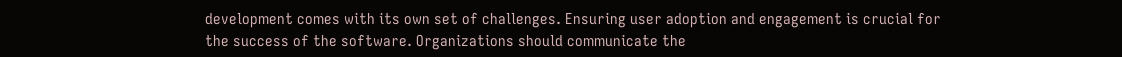development comes with its own set of challenges. Ensuring user adoption and engagement is crucial for the success of the software. Organizations should communicate the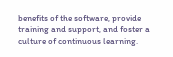benefits of the software, provide training and support, and foster a culture of continuous learning.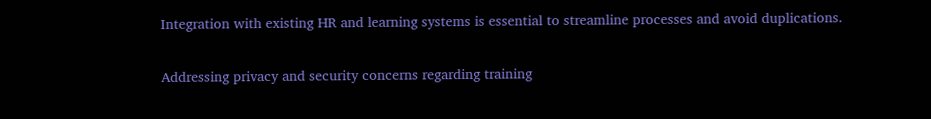Integration with existing HR and learning systems is essential to streamline processes and avoid duplications.

Addressing privacy and security concerns regarding training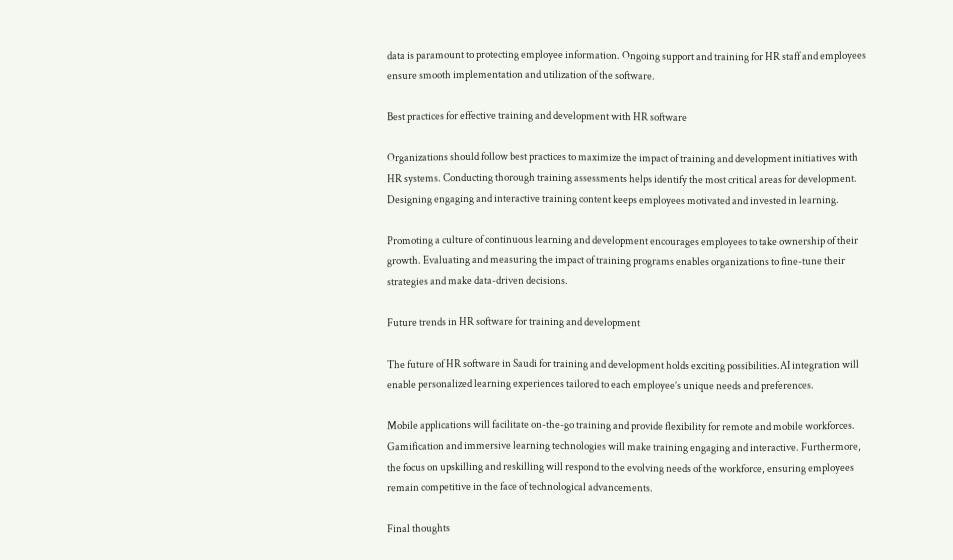data is paramount to protecting employee information. Ongoing support and training for HR staff and employees ensure smooth implementation and utilization of the software.

Best practices for effective training and development with HR software

Organizations should follow best practices to maximize the impact of training and development initiatives with HR systems. Conducting thorough training assessments helps identify the most critical areas for development. Designing engaging and interactive training content keeps employees motivated and invested in learning.

Promoting a culture of continuous learning and development encourages employees to take ownership of their growth. Evaluating and measuring the impact of training programs enables organizations to fine-tune their strategies and make data-driven decisions.

Future trends in HR software for training and development

The future of HR software in Saudi for training and development holds exciting possibilities.AI integration will enable personalized learning experiences tailored to each employee’s unique needs and preferences.

Mobile applications will facilitate on-the-go training and provide flexibility for remote and mobile workforces. Gamification and immersive learning technologies will make training engaging and interactive. Furthermore, the focus on upskilling and reskilling will respond to the evolving needs of the workforce, ensuring employees remain competitive in the face of technological advancements.

Final thoughts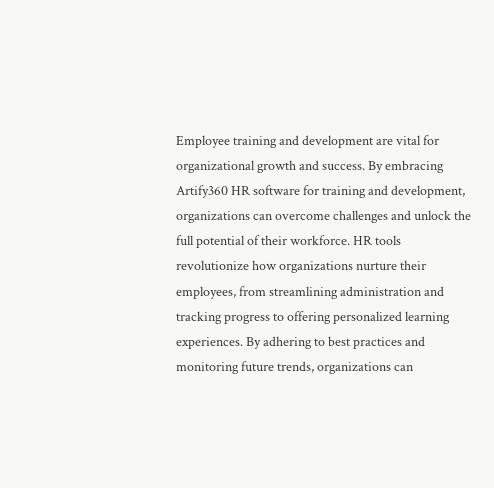Employee training and development are vital for organizational growth and success. By embracing Artify360 HR software for training and development, organizations can overcome challenges and unlock the full potential of their workforce. HR tools revolutionize how organizations nurture their employees, from streamlining administration and tracking progress to offering personalized learning experiences. By adhering to best practices and monitoring future trends, organizations can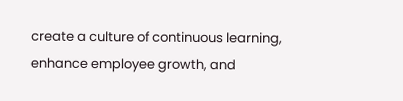create a culture of continuous learning, enhance employee growth, and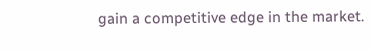gain a competitive edge in the market.